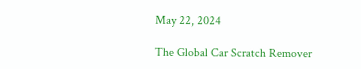May 22, 2024

The Global Car Scratch Remover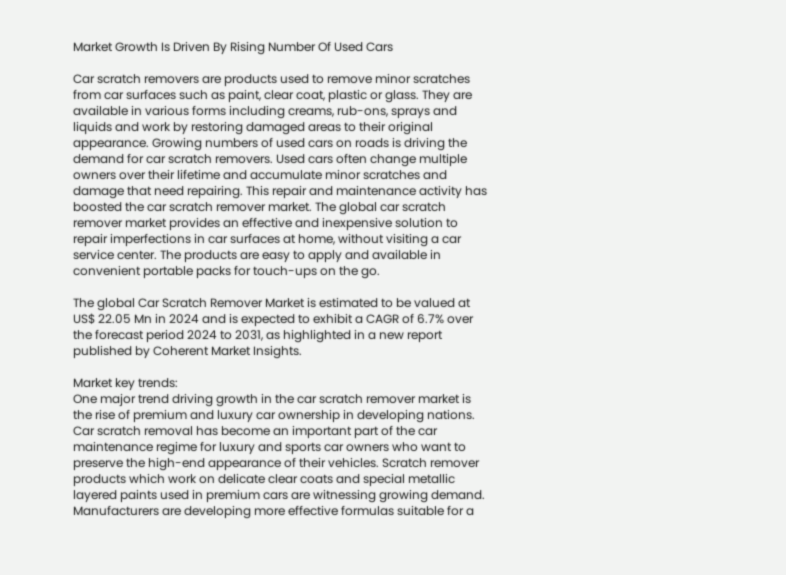Market Growth Is Driven By Rising Number Of Used Cars

Car scratch removers are products used to remove minor scratches from car surfaces such as paint, clear coat, plastic or glass. They are available in various forms including creams, rub-ons, sprays and liquids and work by restoring damaged areas to their original appearance. Growing numbers of used cars on roads is driving the demand for car scratch removers. Used cars often change multiple owners over their lifetime and accumulate minor scratches and damage that need repairing. This repair and maintenance activity has boosted the car scratch remover market. The global car scratch remover market provides an effective and inexpensive solution to repair imperfections in car surfaces at home, without visiting a car service center. The products are easy to apply and available in convenient portable packs for touch-ups on the go.

The global Car Scratch Remover Market is estimated to be valued at US$ 22.05 Mn in 2024 and is expected to exhibit a CAGR of 6.7% over the forecast period 2024 to 2031, as highlighted in a new report published by Coherent Market Insights.

Market key trends:
One major trend driving growth in the car scratch remover market is the rise of premium and luxury car ownership in developing nations. Car scratch removal has become an important part of the car maintenance regime for luxury and sports car owners who want to preserve the high-end appearance of their vehicles. Scratch remover products which work on delicate clear coats and special metallic layered paints used in premium cars are witnessing growing demand. Manufacturers are developing more effective formulas suitable for a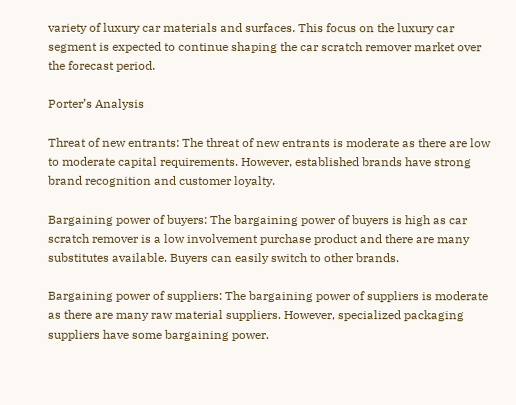variety of luxury car materials and surfaces. This focus on the luxury car segment is expected to continue shaping the car scratch remover market over the forecast period.

Porter’s Analysis

Threat of new entrants: The threat of new entrants is moderate as there are low to moderate capital requirements. However, established brands have strong brand recognition and customer loyalty.

Bargaining power of buyers: The bargaining power of buyers is high as car scratch remover is a low involvement purchase product and there are many substitutes available. Buyers can easily switch to other brands.

Bargaining power of suppliers: The bargaining power of suppliers is moderate as there are many raw material suppliers. However, specialized packaging suppliers have some bargaining power.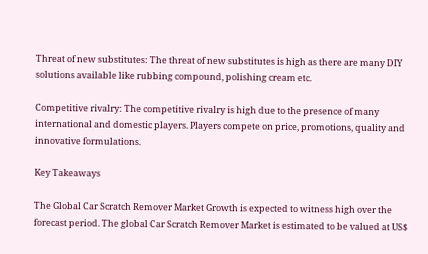Threat of new substitutes: The threat of new substitutes is high as there are many DIY solutions available like rubbing compound, polishing cream etc.

Competitive rivalry: The competitive rivalry is high due to the presence of many international and domestic players. Players compete on price, promotions, quality and innovative formulations.

Key Takeaways

The Global Car Scratch Remover Market Growth is expected to witness high over the forecast period. The global Car Scratch Remover Market is estimated to be valued at US$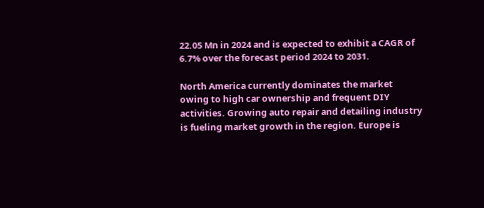22.05 Mn in 2024 and is expected to exhibit a CAGR of 6.7% over the forecast period 2024 to 2031.

North America currently dominates the market owing to high car ownership and frequent DIY activities. Growing auto repair and detailing industry is fueling market growth in the region. Europe is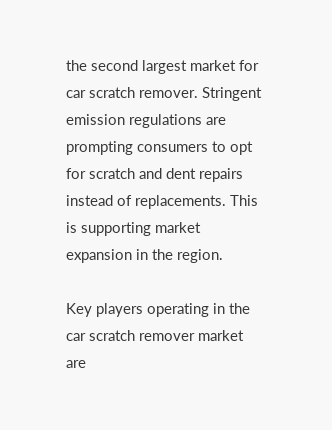the second largest market for car scratch remover. Stringent emission regulations are prompting consumers to opt for scratch and dent repairs instead of replacements. This is supporting market expansion in the region.

Key players operating in the car scratch remover market are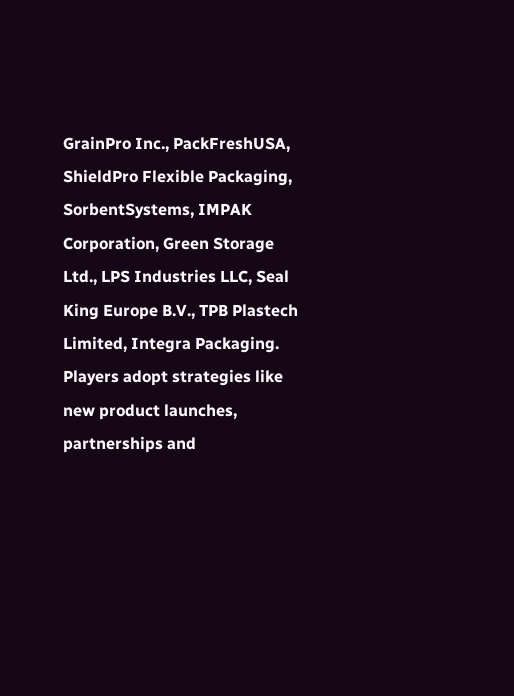GrainPro Inc., PackFreshUSA, ShieldPro Flexible Packaging, SorbentSystems, IMPAK Corporation, Green Storage Ltd., LPS Industries LLC, Seal King Europe B.V., TPB Plastech Limited, Integra Packaging. Players adopt strategies like new product launches, partnerships and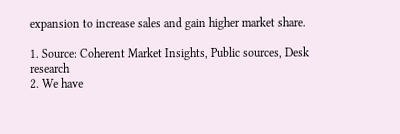expansion to increase sales and gain higher market share.

1. Source: Coherent Market Insights, Public sources, Desk research
2. We have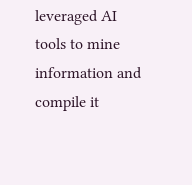leveraged AI tools to mine information and compile it